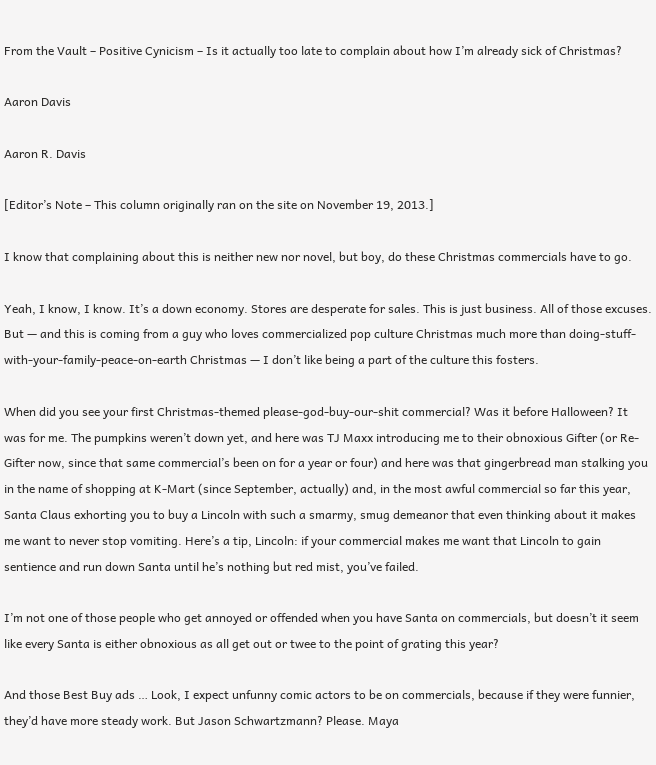From the Vault – Positive Cynicism – Is it actually too late to complain about how I’m already sick of Christmas?

Aaron Davis

Aaron R. Davis

[Editor’s Note – This column originally ran on the site on November 19, 2013.]

I know that complaining about this is neither new nor novel, but boy, do these Christmas commercials have to go.

Yeah, I know, I know. It’s a down economy. Stores are desperate for sales. This is just business. All of those excuses. But — and this is coming from a guy who loves commercialized pop culture Christmas much more than doing-stuff-with-your-family-peace-on-earth Christmas — I don’t like being a part of the culture this fosters.

When did you see your first Christmas-themed please-god-buy-our-shit commercial? Was it before Halloween? It was for me. The pumpkins weren’t down yet, and here was TJ Maxx introducing me to their obnoxious Gifter (or Re-Gifter now, since that same commercial’s been on for a year or four) and here was that gingerbread man stalking you in the name of shopping at K-Mart (since September, actually) and, in the most awful commercial so far this year, Santa Claus exhorting you to buy a Lincoln with such a smarmy, smug demeanor that even thinking about it makes me want to never stop vomiting. Here’s a tip, Lincoln: if your commercial makes me want that Lincoln to gain sentience and run down Santa until he’s nothing but red mist, you’ve failed.

I’m not one of those people who get annoyed or offended when you have Santa on commercials, but doesn’t it seem like every Santa is either obnoxious as all get out or twee to the point of grating this year?

And those Best Buy ads … Look, I expect unfunny comic actors to be on commercials, because if they were funnier, they’d have more steady work. But Jason Schwartzmann? Please. Maya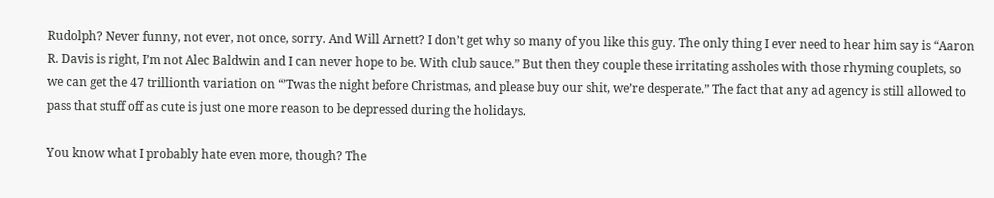Rudolph? Never funny, not ever, not once, sorry. And Will Arnett? I don’t get why so many of you like this guy. The only thing I ever need to hear him say is “Aaron R. Davis is right, I’m not Alec Baldwin and I can never hope to be. With club sauce.” But then they couple these irritating assholes with those rhyming couplets, so we can get the 47 trillionth variation on “’Twas the night before Christmas, and please buy our shit, we’re desperate.” The fact that any ad agency is still allowed to pass that stuff off as cute is just one more reason to be depressed during the holidays.

You know what I probably hate even more, though? The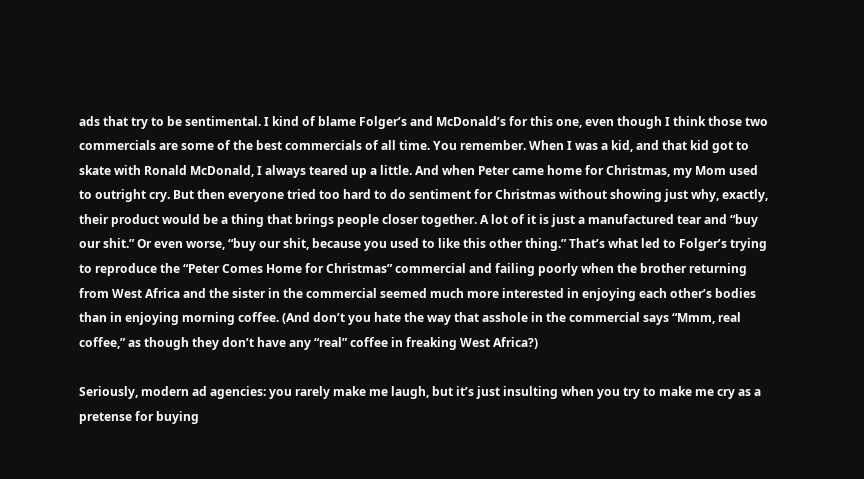ads that try to be sentimental. I kind of blame Folger’s and McDonald’s for this one, even though I think those two commercials are some of the best commercials of all time. You remember. When I was a kid, and that kid got to skate with Ronald McDonald, I always teared up a little. And when Peter came home for Christmas, my Mom used to outright cry. But then everyone tried too hard to do sentiment for Christmas without showing just why, exactly, their product would be a thing that brings people closer together. A lot of it is just a manufactured tear and “buy our shit.” Or even worse, “buy our shit, because you used to like this other thing.” That’s what led to Folger’s trying to reproduce the “Peter Comes Home for Christmas” commercial and failing poorly when the brother returning from West Africa and the sister in the commercial seemed much more interested in enjoying each other’s bodies than in enjoying morning coffee. (And don’t you hate the way that asshole in the commercial says “Mmm, real coffee,” as though they don’t have any “real” coffee in freaking West Africa?)

Seriously, modern ad agencies: you rarely make me laugh, but it’s just insulting when you try to make me cry as a pretense for buying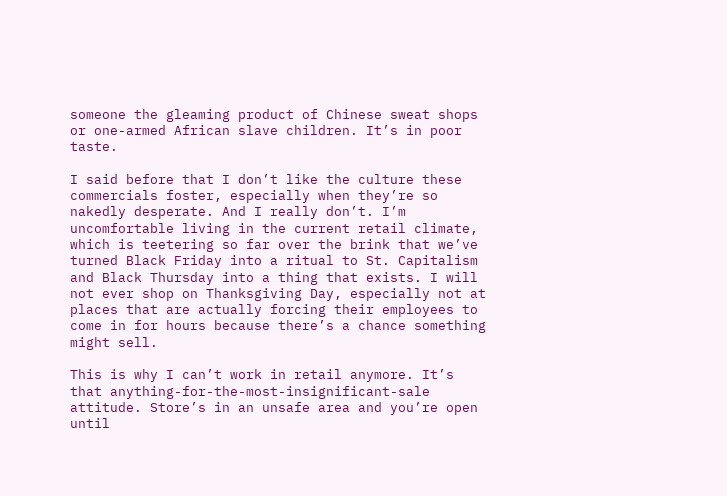someone the gleaming product of Chinese sweat shops or one-armed African slave children. It’s in poor taste.

I said before that I don’t like the culture these commercials foster, especially when they’re so nakedly desperate. And I really don’t. I’m uncomfortable living in the current retail climate, which is teetering so far over the brink that we’ve turned Black Friday into a ritual to St. Capitalism and Black Thursday into a thing that exists. I will not ever shop on Thanksgiving Day, especially not at places that are actually forcing their employees to come in for hours because there’s a chance something might sell.

This is why I can’t work in retail anymore. It’s that anything-for-the-most-insignificant-sale attitude. Store’s in an unsafe area and you’re open until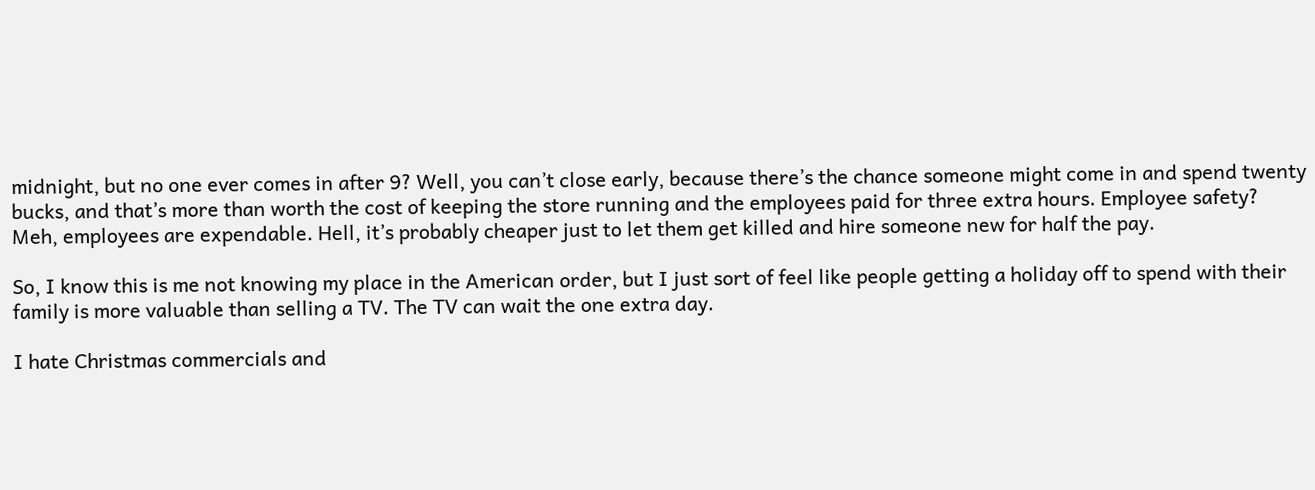midnight, but no one ever comes in after 9? Well, you can’t close early, because there’s the chance someone might come in and spend twenty bucks, and that’s more than worth the cost of keeping the store running and the employees paid for three extra hours. Employee safety? Meh, employees are expendable. Hell, it’s probably cheaper just to let them get killed and hire someone new for half the pay.

So, I know this is me not knowing my place in the American order, but I just sort of feel like people getting a holiday off to spend with their family is more valuable than selling a TV. The TV can wait the one extra day.

I hate Christmas commercials and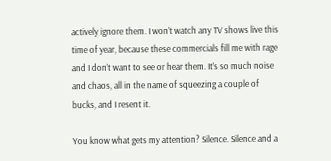actively ignore them. I won’t watch any TV shows live this time of year, because these commercials fill me with rage and I don’t want to see or hear them. It’s so much noise and chaos, all in the name of squeezing a couple of bucks, and I resent it.

You know what gets my attention? Silence. Silence and a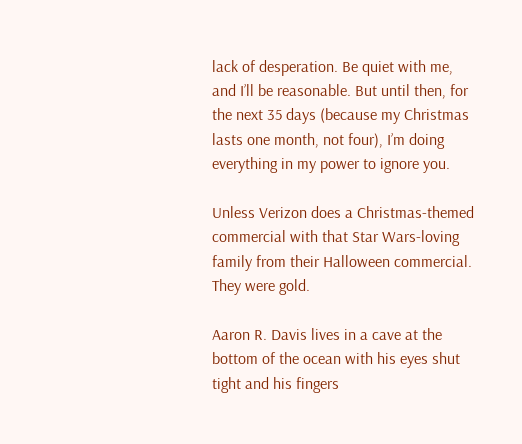lack of desperation. Be quiet with me, and I’ll be reasonable. But until then, for the next 35 days (because my Christmas lasts one month, not four), I’m doing everything in my power to ignore you.

Unless Verizon does a Christmas-themed commercial with that Star Wars-loving family from their Halloween commercial. They were gold.

Aaron R. Davis lives in a cave at the bottom of the ocean with his eyes shut tight and his fingers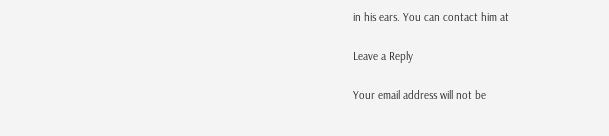in his ears. You can contact him at

Leave a Reply

Your email address will not be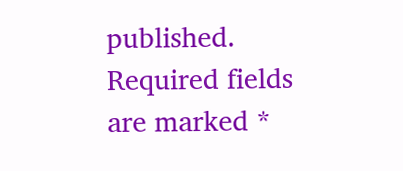published. Required fields are marked *